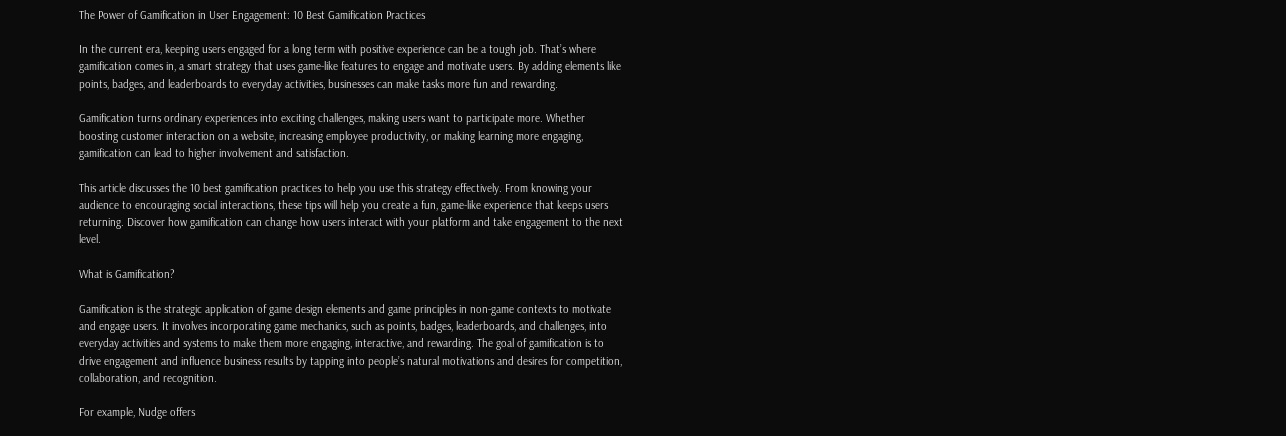The Power of Gamification in User Engagement: 10 Best Gamification Practices

In the current era, keeping users engaged for a long term with positive experience can be a tough job. That’s where gamification comes in, a smart strategy that uses game-like features to engage and motivate users. By adding elements like points, badges, and leaderboards to everyday activities, businesses can make tasks more fun and rewarding.

Gamification turns ordinary experiences into exciting challenges, making users want to participate more. Whether boosting customer interaction on a website, increasing employee productivity, or making learning more engaging, gamification can lead to higher involvement and satisfaction.

This article discusses the 10 best gamification practices to help you use this strategy effectively. From knowing your audience to encouraging social interactions, these tips will help you create a fun, game-like experience that keeps users returning. Discover how gamification can change how users interact with your platform and take engagement to the next level.

What is Gamification?

Gamification is the strategic application of game design elements and game principles in non-game contexts to motivate and engage users. It involves incorporating game mechanics, such as points, badges, leaderboards, and challenges, into everyday activities and systems to make them more engaging, interactive, and rewarding. The goal of gamification is to drive engagement and influence business results by tapping into people’s natural motivations and desires for competition, collaboration, and recognition.

For example, Nudge offers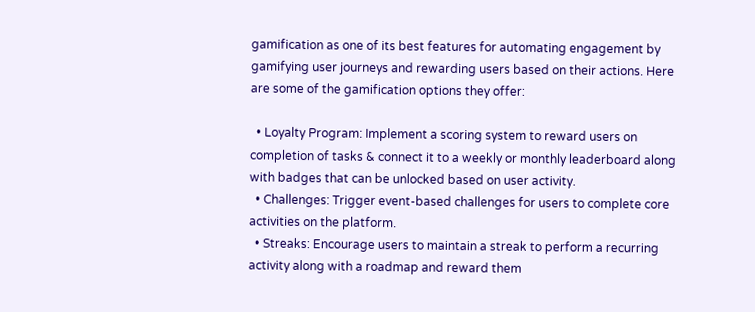gamification as one of its best features for automating engagement by gamifying user journeys and rewarding users based on their actions. Here are some of the gamification options they offer:

  • Loyalty Program: Implement a scoring system to reward users on completion of tasks & connect it to a weekly or monthly leaderboard along with badges that can be unlocked based on user activity.
  • Challenges: Trigger event-based challenges for users to complete core activities on the platform.
  • Streaks: Encourage users to maintain a streak to perform a recurring activity along with a roadmap and reward them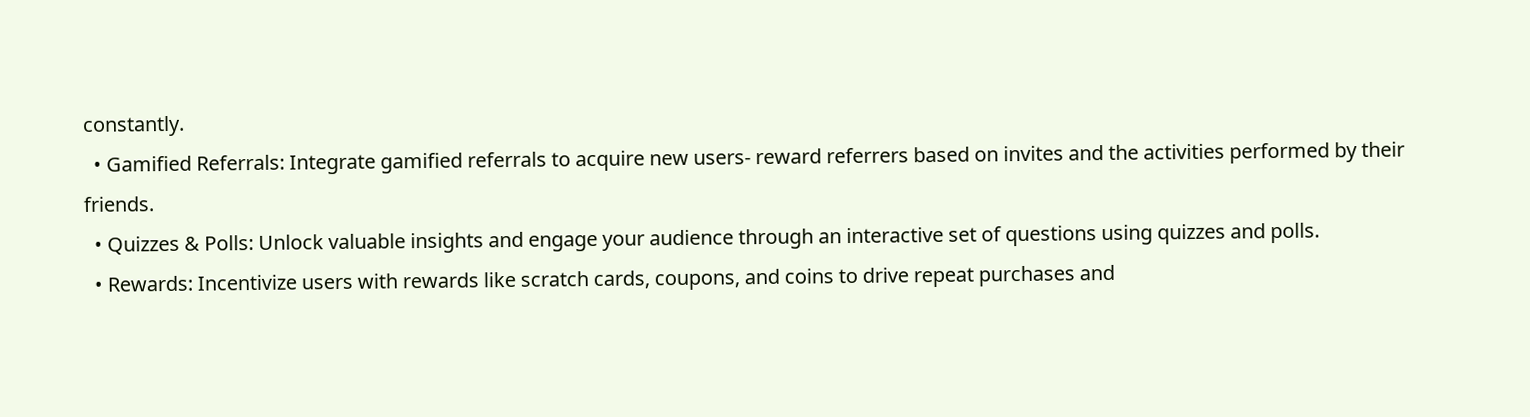constantly.
  • Gamified Referrals: Integrate gamified referrals to acquire new users- reward referrers based on invites and the activities performed by their friends.
  • Quizzes & Polls: Unlock valuable insights and engage your audience through an interactive set of questions using quizzes and polls.
  • Rewards: Incentivize users with rewards like scratch cards, coupons, and coins to drive repeat purchases and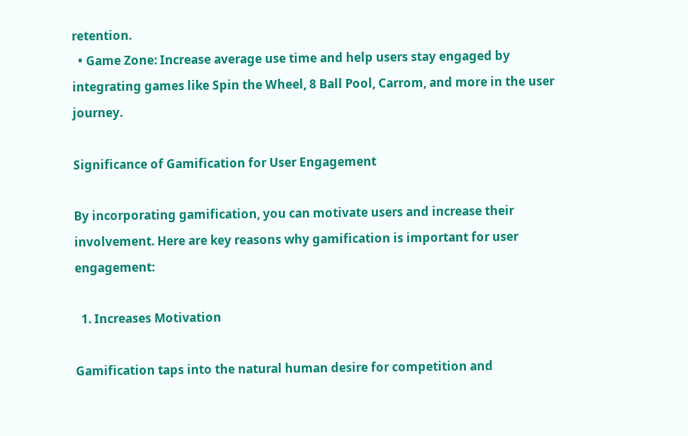retention.
  • Game Zone: Increase average use time and help users stay engaged by integrating games like Spin the Wheel, 8 Ball Pool, Carrom, and more in the user journey.

Significance of Gamification for User Engagement

By incorporating gamification, you can motivate users and increase their involvement. Here are key reasons why gamification is important for user engagement:

  1. Increases Motivation

Gamification taps into the natural human desire for competition and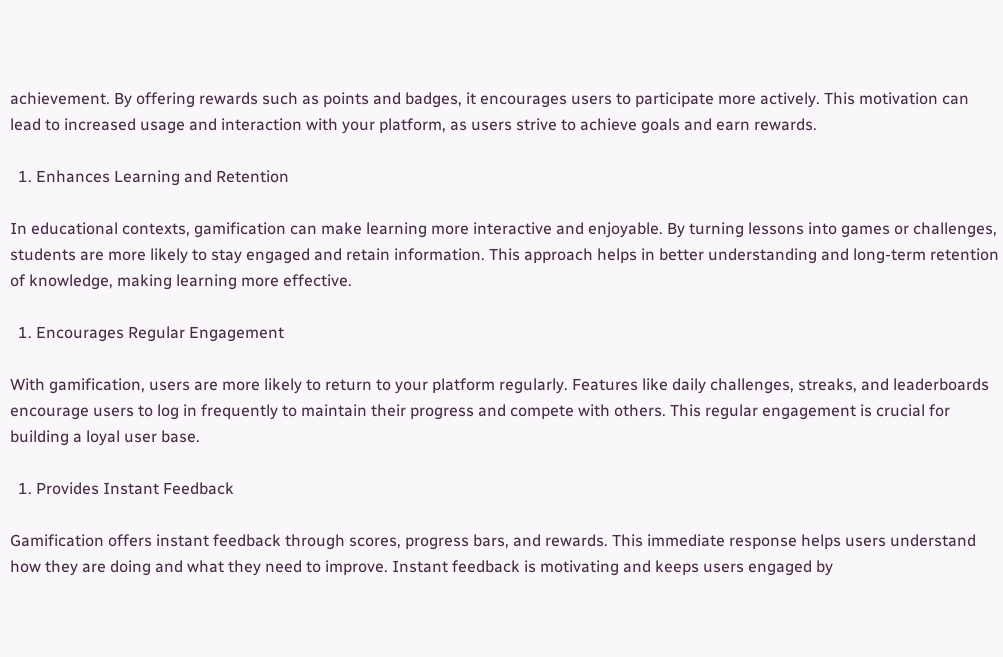achievement. By offering rewards such as points and badges, it encourages users to participate more actively. This motivation can lead to increased usage and interaction with your platform, as users strive to achieve goals and earn rewards.

  1. Enhances Learning and Retention

In educational contexts, gamification can make learning more interactive and enjoyable. By turning lessons into games or challenges, students are more likely to stay engaged and retain information. This approach helps in better understanding and long-term retention of knowledge, making learning more effective.

  1. Encourages Regular Engagement

With gamification, users are more likely to return to your platform regularly. Features like daily challenges, streaks, and leaderboards encourage users to log in frequently to maintain their progress and compete with others. This regular engagement is crucial for building a loyal user base.

  1. Provides Instant Feedback

Gamification offers instant feedback through scores, progress bars, and rewards. This immediate response helps users understand how they are doing and what they need to improve. Instant feedback is motivating and keeps users engaged by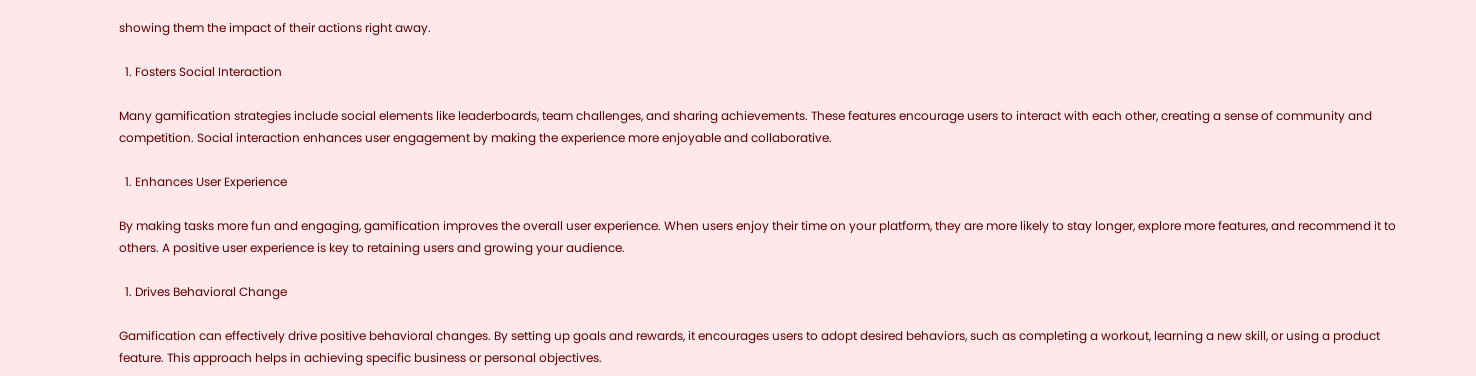showing them the impact of their actions right away.

  1. Fosters Social Interaction

Many gamification strategies include social elements like leaderboards, team challenges, and sharing achievements. These features encourage users to interact with each other, creating a sense of community and competition. Social interaction enhances user engagement by making the experience more enjoyable and collaborative.

  1. Enhances User Experience

By making tasks more fun and engaging, gamification improves the overall user experience. When users enjoy their time on your platform, they are more likely to stay longer, explore more features, and recommend it to others. A positive user experience is key to retaining users and growing your audience.

  1. Drives Behavioral Change

Gamification can effectively drive positive behavioral changes. By setting up goals and rewards, it encourages users to adopt desired behaviors, such as completing a workout, learning a new skill, or using a product feature. This approach helps in achieving specific business or personal objectives.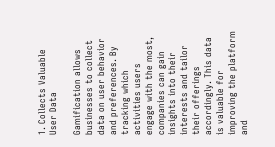1. Collects Valuable User Data

Gamification allows businesses to collect data on user behavior and preferences. By tracking which activities users engage with the most, companies can gain insights into their interests and tailor their offerings accordingly. This data is valuable for improving the platform and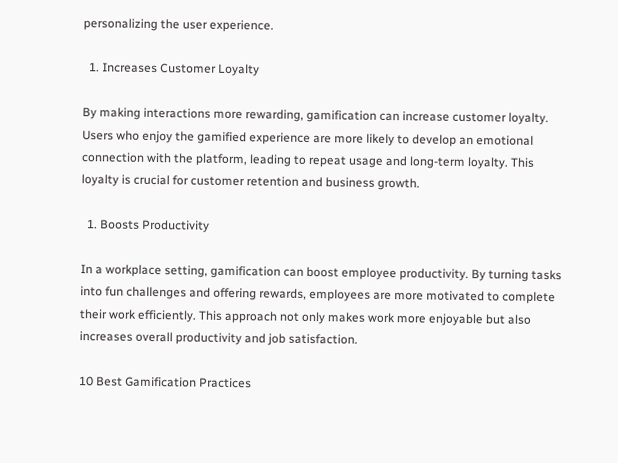personalizing the user experience.

  1. Increases Customer Loyalty

By making interactions more rewarding, gamification can increase customer loyalty. Users who enjoy the gamified experience are more likely to develop an emotional connection with the platform, leading to repeat usage and long-term loyalty. This loyalty is crucial for customer retention and business growth.

  1. Boosts Productivity

In a workplace setting, gamification can boost employee productivity. By turning tasks into fun challenges and offering rewards, employees are more motivated to complete their work efficiently. This approach not only makes work more enjoyable but also increases overall productivity and job satisfaction.

10 Best Gamification Practices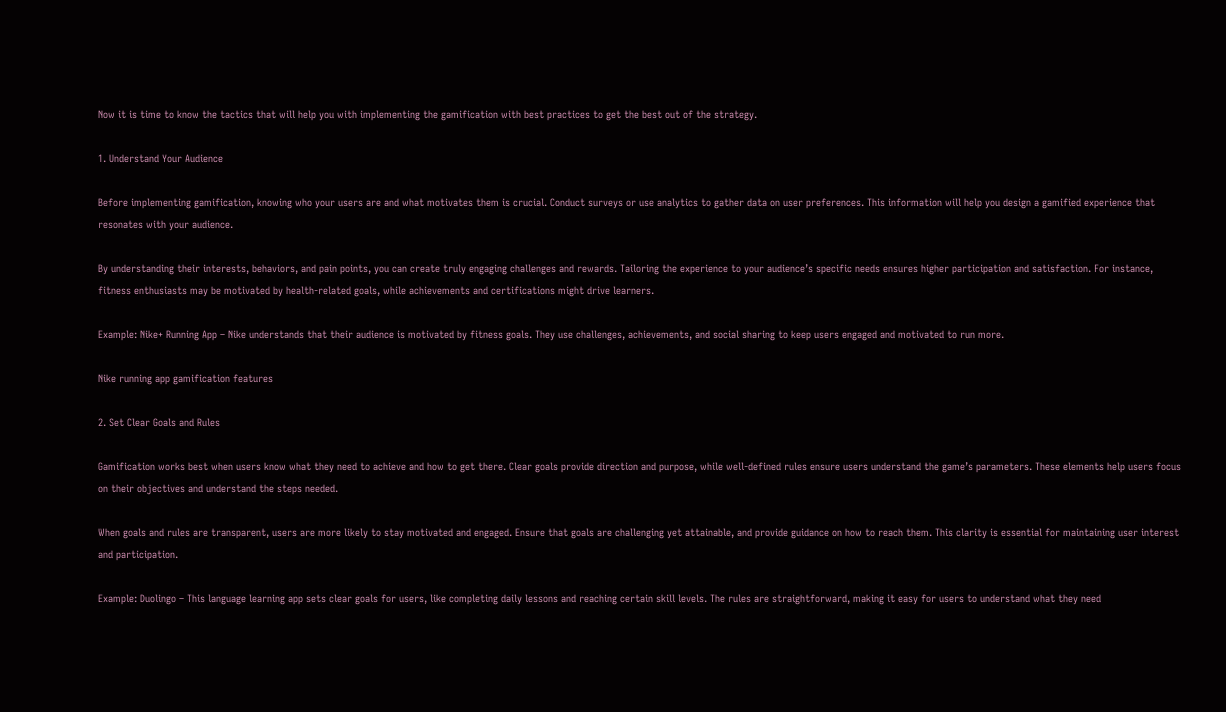Now it is time to know the tactics that will help you with implementing the gamification with best practices to get the best out of the strategy.

1. Understand Your Audience

Before implementing gamification, knowing who your users are and what motivates them is crucial. Conduct surveys or use analytics to gather data on user preferences. This information will help you design a gamified experience that resonates with your audience.

By understanding their interests, behaviors, and pain points, you can create truly engaging challenges and rewards. Tailoring the experience to your audience’s specific needs ensures higher participation and satisfaction. For instance, fitness enthusiasts may be motivated by health-related goals, while achievements and certifications might drive learners.

Example: Nike+ Running App – Nike understands that their audience is motivated by fitness goals. They use challenges, achievements, and social sharing to keep users engaged and motivated to run more.

Nike running app gamification features

2. Set Clear Goals and Rules

Gamification works best when users know what they need to achieve and how to get there. Clear goals provide direction and purpose, while well-defined rules ensure users understand the game’s parameters. These elements help users focus on their objectives and understand the steps needed.

When goals and rules are transparent, users are more likely to stay motivated and engaged. Ensure that goals are challenging yet attainable, and provide guidance on how to reach them. This clarity is essential for maintaining user interest and participation.

Example: Duolingo – This language learning app sets clear goals for users, like completing daily lessons and reaching certain skill levels. The rules are straightforward, making it easy for users to understand what they need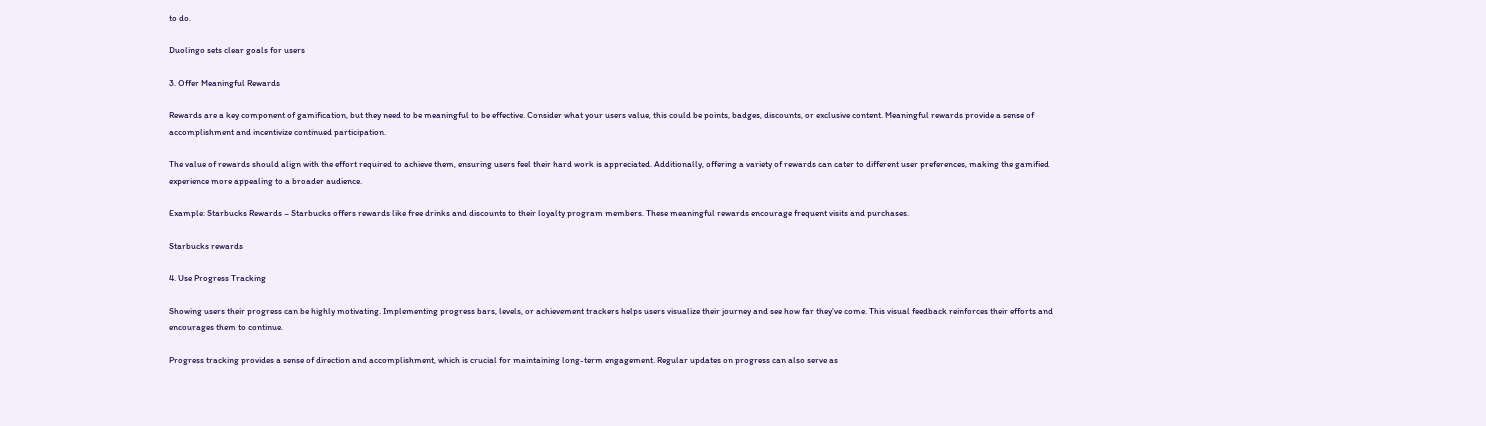to do.

Duolingo sets clear goals for users

3. Offer Meaningful Rewards

Rewards are a key component of gamification, but they need to be meaningful to be effective. Consider what your users value, this could be points, badges, discounts, or exclusive content. Meaningful rewards provide a sense of accomplishment and incentivize continued participation.

The value of rewards should align with the effort required to achieve them, ensuring users feel their hard work is appreciated. Additionally, offering a variety of rewards can cater to different user preferences, making the gamified experience more appealing to a broader audience.

Example: Starbucks Rewards – Starbucks offers rewards like free drinks and discounts to their loyalty program members. These meaningful rewards encourage frequent visits and purchases.

Starbucks rewards

4. Use Progress Tracking

Showing users their progress can be highly motivating. Implementing progress bars, levels, or achievement trackers helps users visualize their journey and see how far they’ve come. This visual feedback reinforces their efforts and encourages them to continue.

Progress tracking provides a sense of direction and accomplishment, which is crucial for maintaining long-term engagement. Regular updates on progress can also serve as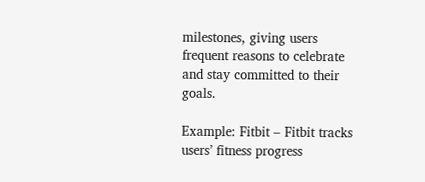milestones, giving users frequent reasons to celebrate and stay committed to their goals.

Example: Fitbit – Fitbit tracks users’ fitness progress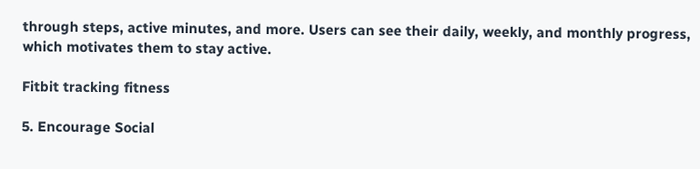through steps, active minutes, and more. Users can see their daily, weekly, and monthly progress, which motivates them to stay active.

Fitbit tracking fitness

5. Encourage Social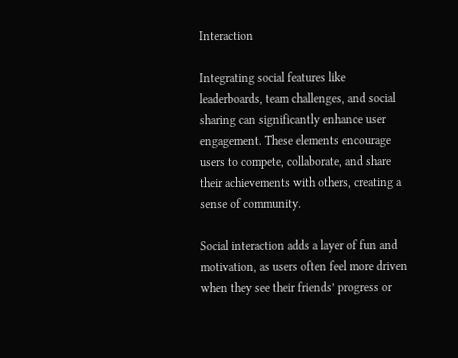Interaction

Integrating social features like leaderboards, team challenges, and social sharing can significantly enhance user engagement. These elements encourage users to compete, collaborate, and share their achievements with others, creating a sense of community.

Social interaction adds a layer of fun and motivation, as users often feel more driven when they see their friends’ progress or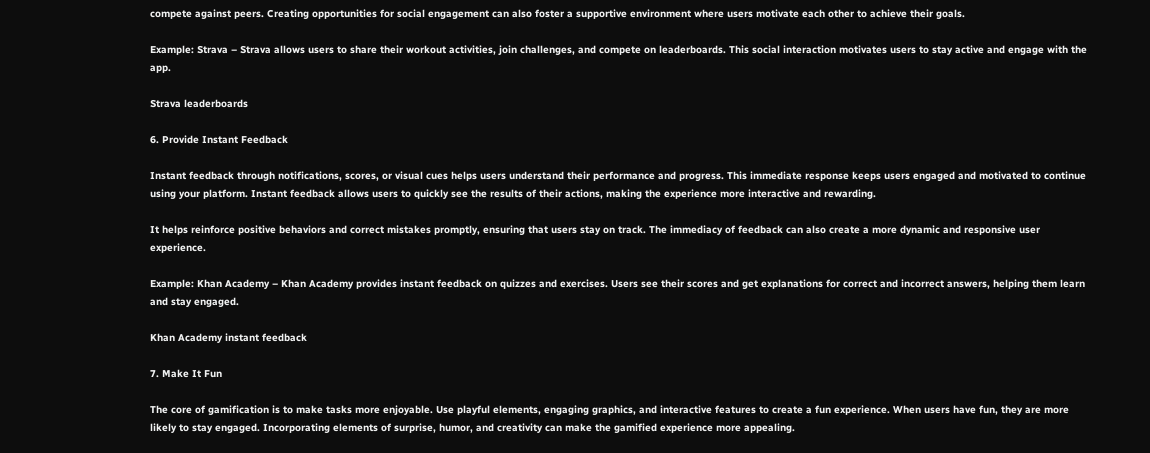compete against peers. Creating opportunities for social engagement can also foster a supportive environment where users motivate each other to achieve their goals.

Example: Strava – Strava allows users to share their workout activities, join challenges, and compete on leaderboards. This social interaction motivates users to stay active and engage with the app.

Strava leaderboards

6. Provide Instant Feedback

Instant feedback through notifications, scores, or visual cues helps users understand their performance and progress. This immediate response keeps users engaged and motivated to continue using your platform. Instant feedback allows users to quickly see the results of their actions, making the experience more interactive and rewarding.

It helps reinforce positive behaviors and correct mistakes promptly, ensuring that users stay on track. The immediacy of feedback can also create a more dynamic and responsive user experience.

Example: Khan Academy – Khan Academy provides instant feedback on quizzes and exercises. Users see their scores and get explanations for correct and incorrect answers, helping them learn and stay engaged.

Khan Academy instant feedback

7. Make It Fun

The core of gamification is to make tasks more enjoyable. Use playful elements, engaging graphics, and interactive features to create a fun experience. When users have fun, they are more likely to stay engaged. Incorporating elements of surprise, humor, and creativity can make the gamified experience more appealing.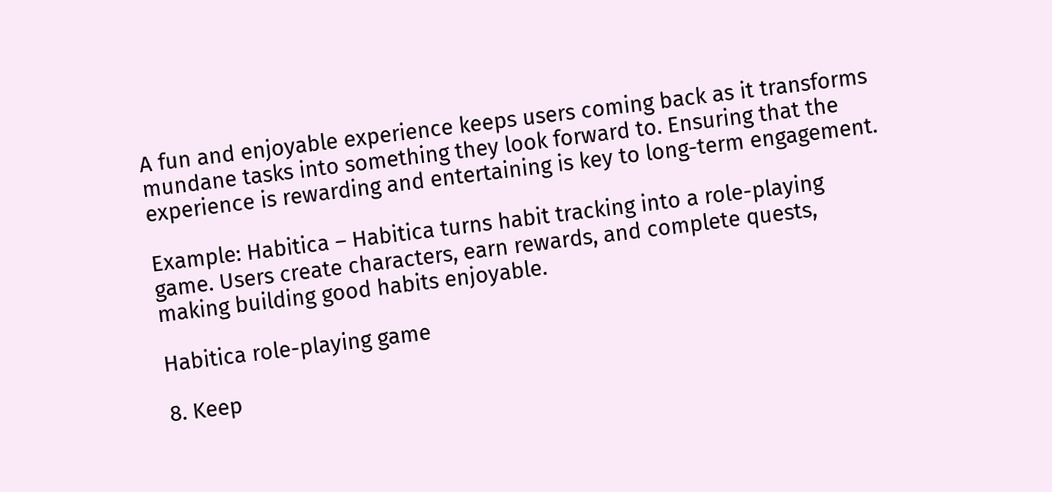A fun and enjoyable experience keeps users coming back as it transforms mundane tasks into something they look forward to. Ensuring that the experience is rewarding and entertaining is key to long-term engagement.

Example: Habitica – Habitica turns habit tracking into a role-playing game. Users create characters, earn rewards, and complete quests, making building good habits enjoyable.

Habitica role-playing game

8. Keep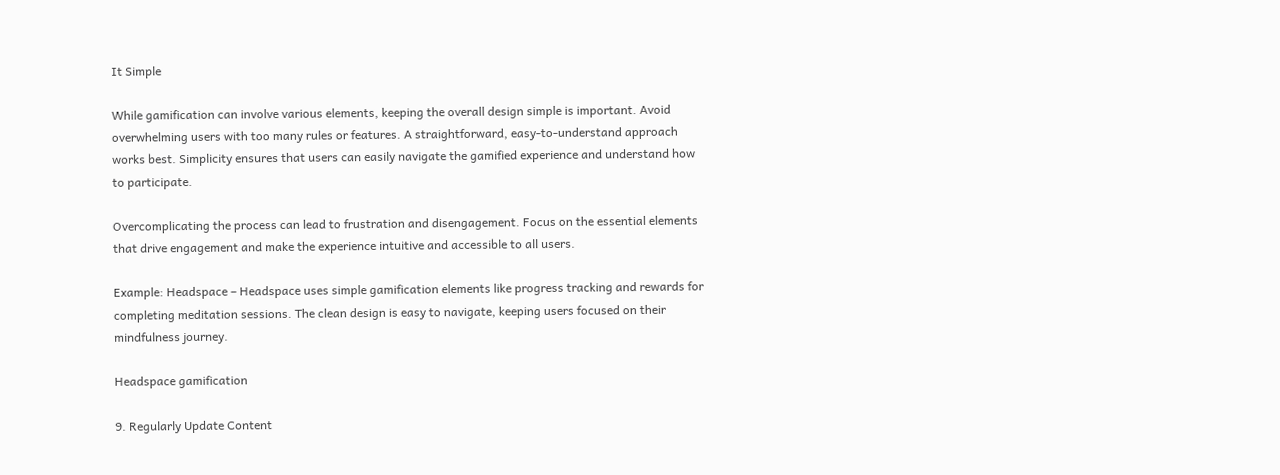It Simple

While gamification can involve various elements, keeping the overall design simple is important. Avoid overwhelming users with too many rules or features. A straightforward, easy-to-understand approach works best. Simplicity ensures that users can easily navigate the gamified experience and understand how to participate.

Overcomplicating the process can lead to frustration and disengagement. Focus on the essential elements that drive engagement and make the experience intuitive and accessible to all users.

Example: Headspace – Headspace uses simple gamification elements like progress tracking and rewards for completing meditation sessions. The clean design is easy to navigate, keeping users focused on their mindfulness journey.

Headspace gamification

9. Regularly Update Content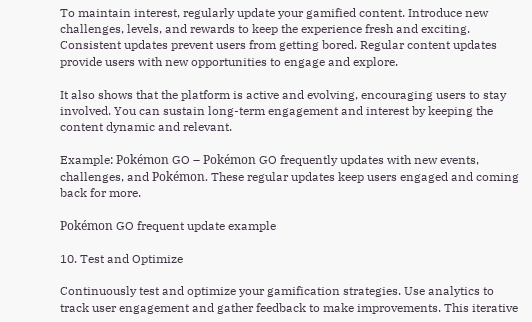To maintain interest, regularly update your gamified content. Introduce new challenges, levels, and rewards to keep the experience fresh and exciting. Consistent updates prevent users from getting bored. Regular content updates provide users with new opportunities to engage and explore.

It also shows that the platform is active and evolving, encouraging users to stay involved. You can sustain long-term engagement and interest by keeping the content dynamic and relevant.

Example: Pokémon GO – Pokémon GO frequently updates with new events, challenges, and Pokémon. These regular updates keep users engaged and coming back for more.

Pokémon GO frequent update example

10. Test and Optimize

Continuously test and optimize your gamification strategies. Use analytics to track user engagement and gather feedback to make improvements. This iterative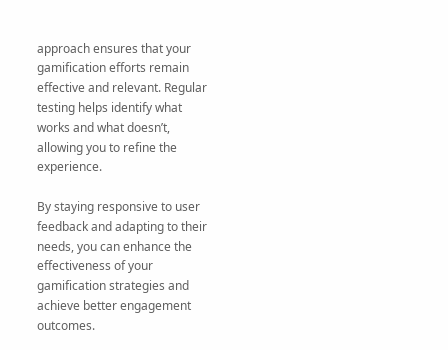approach ensures that your gamification efforts remain effective and relevant. Regular testing helps identify what works and what doesn’t, allowing you to refine the experience.

By staying responsive to user feedback and adapting to their needs, you can enhance the effectiveness of your gamification strategies and achieve better engagement outcomes.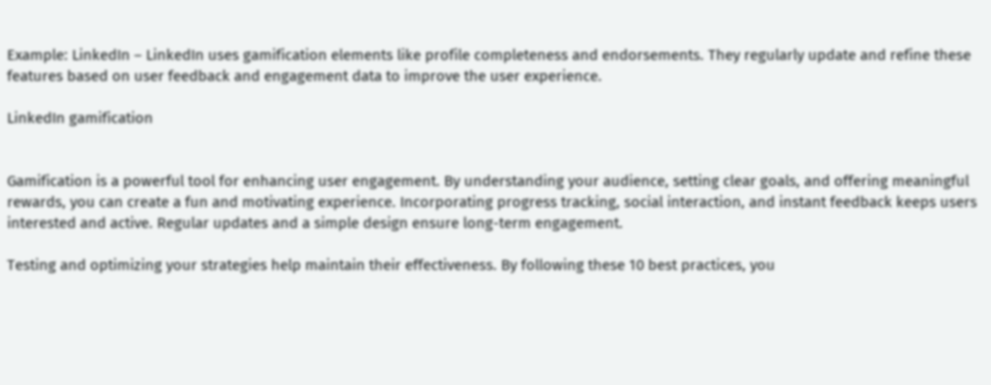Example: LinkedIn – LinkedIn uses gamification elements like profile completeness and endorsements. They regularly update and refine these features based on user feedback and engagement data to improve the user experience.

LinkedIn gamification


Gamification is a powerful tool for enhancing user engagement. By understanding your audience, setting clear goals, and offering meaningful rewards, you can create a fun and motivating experience. Incorporating progress tracking, social interaction, and instant feedback keeps users interested and active. Regular updates and a simple design ensure long-term engagement.

Testing and optimizing your strategies help maintain their effectiveness. By following these 10 best practices, you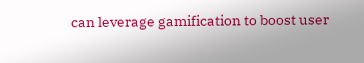can leverage gamification to boost user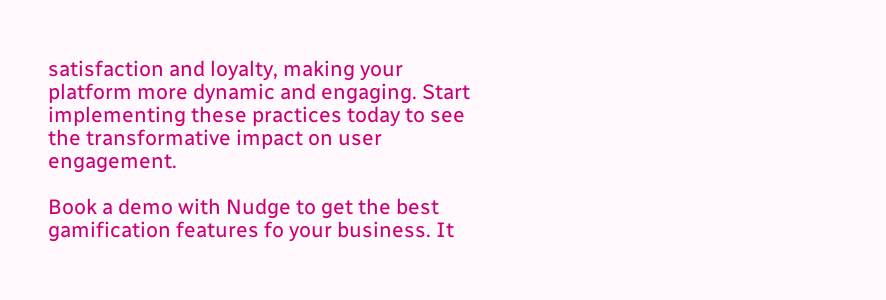satisfaction and loyalty, making your platform more dynamic and engaging. Start implementing these practices today to see the transformative impact on user engagement.

Book a demo with Nudge to get the best gamification features fo your business. It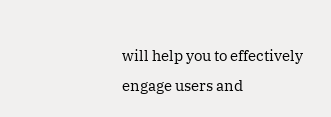will help you to effectively engage users and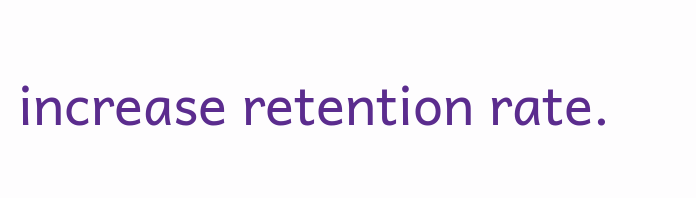increase retention rate.